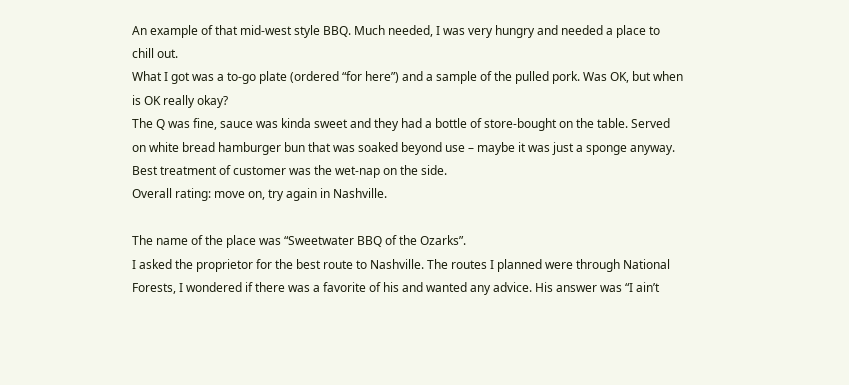An example of that mid-west style BBQ. Much needed, I was very hungry and needed a place to chill out.
What I got was a to-go plate (ordered “for here”) and a sample of the pulled pork. Was OK, but when is OK really okay?
The Q was fine, sauce was kinda sweet and they had a bottle of store-bought on the table. Served on white bread hamburger bun that was soaked beyond use – maybe it was just a sponge anyway. Best treatment of customer was the wet-nap on the side.
Overall rating: move on, try again in Nashville.

The name of the place was “Sweetwater BBQ of the Ozarks”.
I asked the proprietor for the best route to Nashville. The routes I planned were through National Forests, I wondered if there was a favorite of his and wanted any advice. His answer was “I ain’t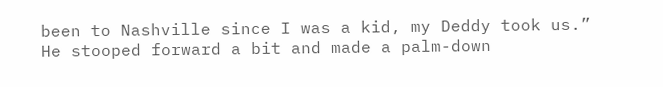been to Nashville since I was a kid, my Deddy took us.” He stooped forward a bit and made a palm-down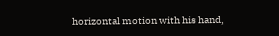horizontal motion with his hand,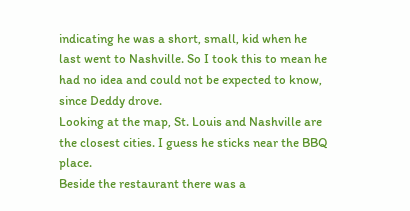indicating he was a short, small, kid when he last went to Nashville. So I took this to mean he had no idea and could not be expected to know, since Deddy drove.
Looking at the map, St. Louis and Nashville are the closest cities. I guess he sticks near the BBQ place.
Beside the restaurant there was a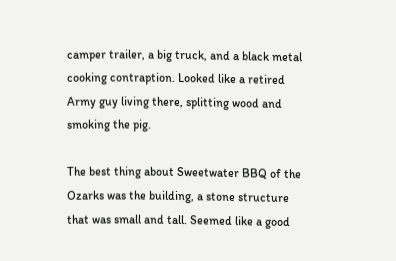camper trailer, a big truck, and a black metal cooking contraption. Looked like a retired Army guy living there, splitting wood and smoking the pig.

The best thing about Sweetwater BBQ of the Ozarks was the building, a stone structure that was small and tall. Seemed like a good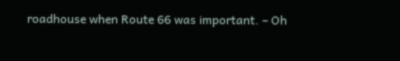roadhouse when Route 66 was important. – Oh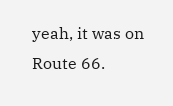yeah, it was on Route 66.